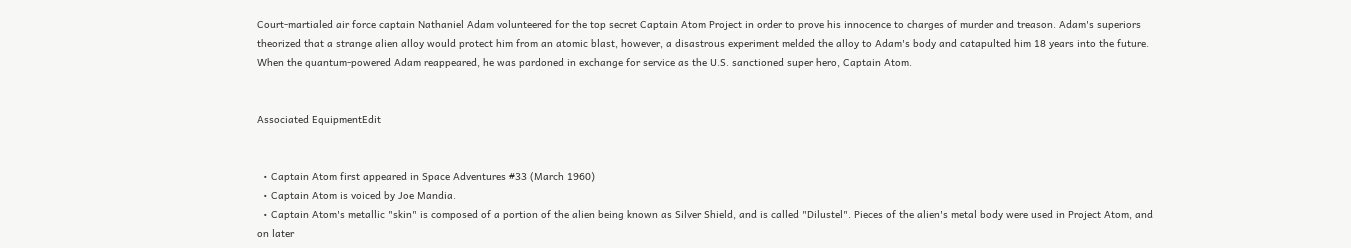Court-martialed air force captain Nathaniel Adam volunteered for the top secret Captain Atom Project in order to prove his innocence to charges of murder and treason. Adam's superiors theorized that a strange alien alloy would protect him from an atomic blast, however, a disastrous experiment melded the alloy to Adam's body and catapulted him 18 years into the future. When the quantum-powered Adam reappeared, he was pardoned in exchange for service as the U.S. sanctioned super hero, Captain Atom.


Associated EquipmentEdit


  • Captain Atom first appeared in Space Adventures #33 (March 1960)
  • Captain Atom is voiced by Joe Mandia.
  • Captain Atom's metallic "skin" is composed of a portion of the alien being known as Silver Shield, and is called "Dilustel". Pieces of the alien's metal body were used in Project Atom, and on later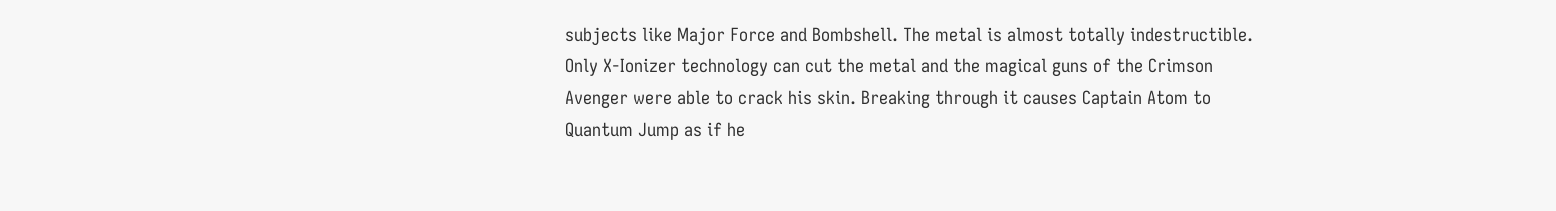subjects like Major Force and Bombshell. The metal is almost totally indestructible. Only X-Ionizer technology can cut the metal and the magical guns of the Crimson Avenger were able to crack his skin. Breaking through it causes Captain Atom to Quantum Jump as if he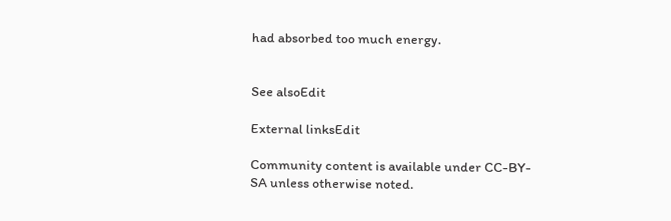had absorbed too much energy.


See alsoEdit

External linksEdit

Community content is available under CC-BY-SA unless otherwise noted.